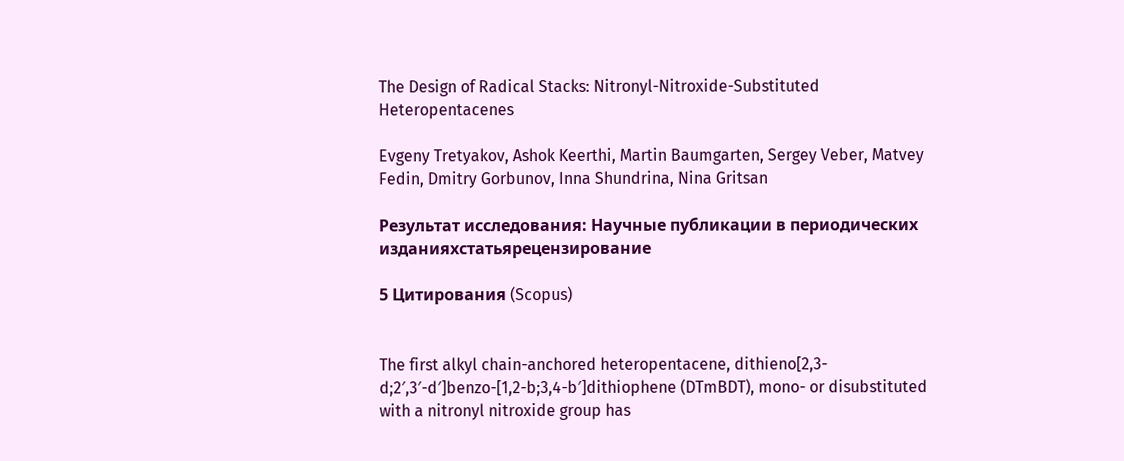The Design of Radical Stacks: Nitronyl-Nitroxide-Substituted Heteropentacenes

Evgeny Tretyakov, Ashok Keerthi, Martin Baumgarten, Sergey Veber, Matvey Fedin, Dmitry Gorbunov, Inna Shundrina, Nina Gritsan

Результат исследования: Научные публикации в периодических изданияхстатьярецензирование

5 Цитирования (Scopus)


The first alkyl chain-anchored heteropentacene, dithieno[2,3-d;2′,3′-d′]benzo-[1,2-b;3,4-b′]dithiophene (DTmBDT), mono- or disubstituted with a nitronyl nitroxide group has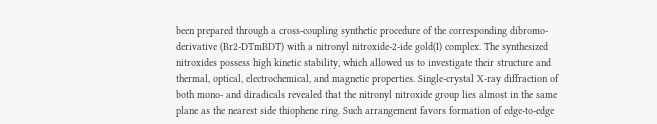been prepared through a cross-coupling synthetic procedure of the corresponding dibromo-derivative (Br2-DTmBDT) with a nitronyl nitroxide-2-ide gold(I) complex. The synthesized nitroxides possess high kinetic stability, which allowed us to investigate their structure and thermal, optical, electrochemical, and magnetic properties. Single-crystal X-ray diffraction of both mono- and diradicals revealed that the nitronyl nitroxide group lies almost in the same plane as the nearest side thiophene ring. Such arrangement favors formation of edge-to-edge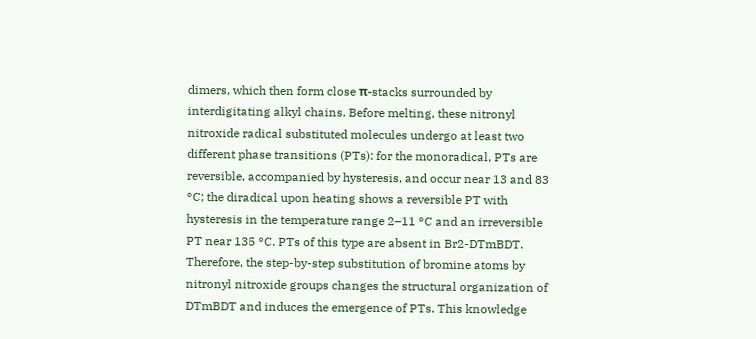dimers, which then form close π-stacks surrounded by interdigitating alkyl chains. Before melting, these nitronyl nitroxide radical substituted molecules undergo at least two different phase transitions (PTs): for the monoradical, PTs are reversible, accompanied by hysteresis, and occur near 13 and 83 °C; the diradical upon heating shows a reversible PT with hysteresis in the temperature range 2–11 °C and an irreversible PT near 135 °C. PTs of this type are absent in Br2-DTmBDT. Therefore, the step-by-step substitution of bromine atoms by nitronyl nitroxide groups changes the structural organization of DTmBDT and induces the emergence of PTs. This knowledge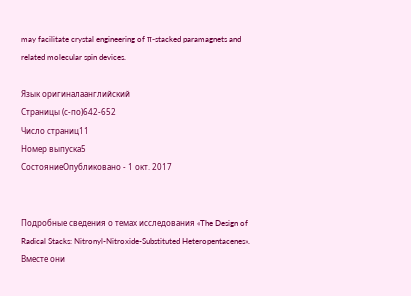may facilitate crystal engineering of π-stacked paramagnets and related molecular spin devices.

Язык оригиналаанглийский
Страницы (с-по)642-652
Число страниц11
Номер выпуска5
СостояниеОпубликовано - 1 окт. 2017


Подробные сведения о темах исследования «The Design of Radical Stacks: Nitronyl-Nitroxide-Substituted Heteropentacenes». Вместе они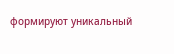формируют уникальный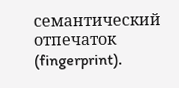семантический отпечаток (fingerprint).